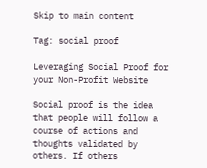Skip to main content

Tag: social proof

Leveraging Social Proof for your Non-Profit Website

Social proof is the idea that people will follow a course of actions and thoughts validated by others. If others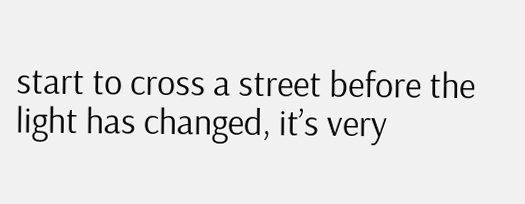start to cross a street before the light has changed, it’s very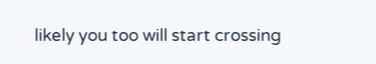likely you too will start crossing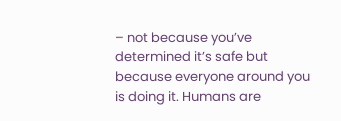– not because you’ve determined it’s safe but because everyone around you is doing it. Humans are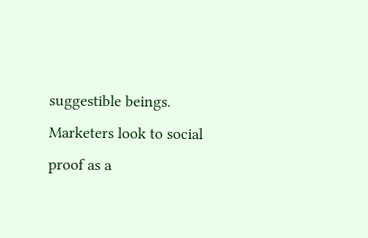suggestible beings. Marketers look to social proof as a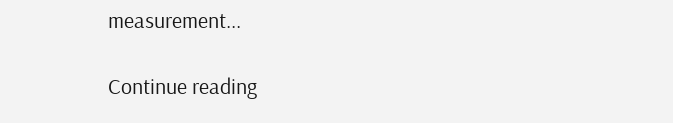measurement...

Continue reading